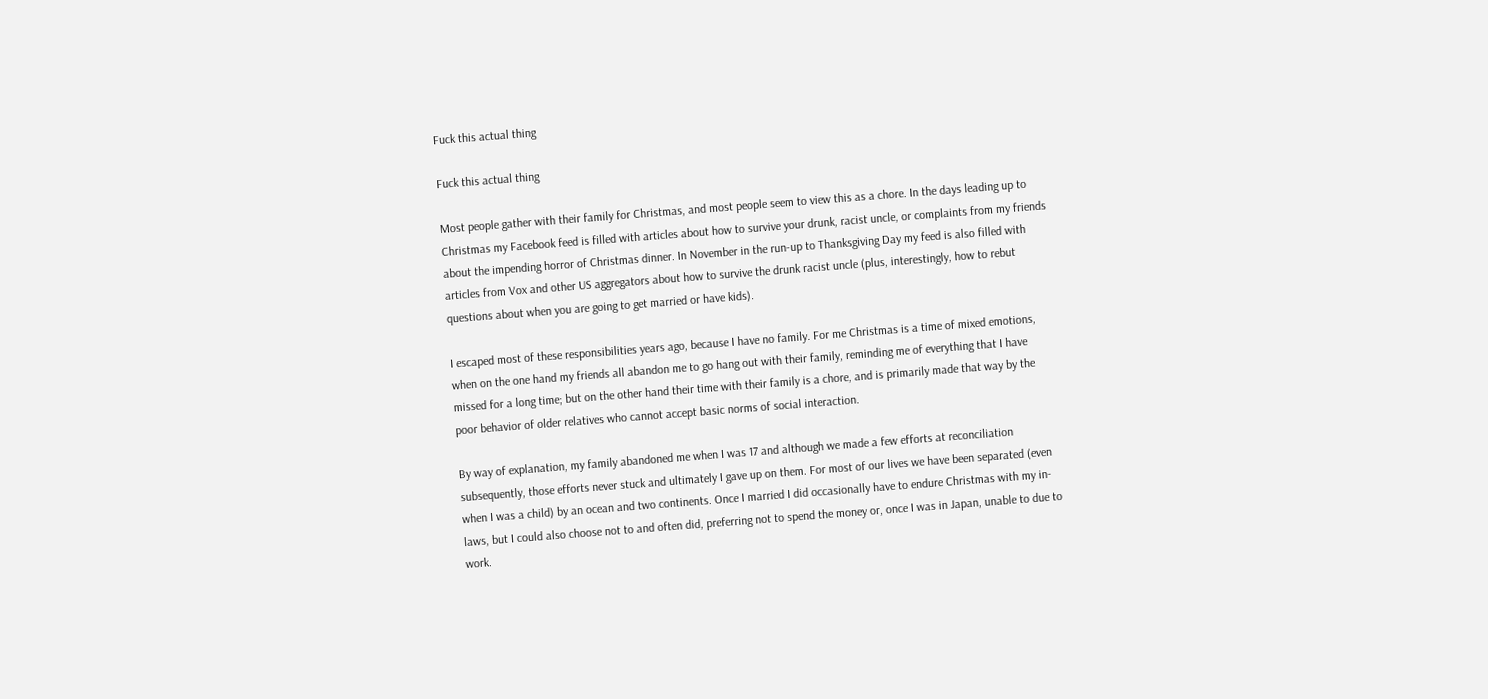Fuck this actual thing

Fuck this actual thing

Most people gather with their family for Christmas, and most people seem to view this as a chore. In the days leading up to Christmas my Facebook feed is filled with articles about how to survive your drunk, racist uncle, or complaints from my friends about the impending horror of Christmas dinner. In November in the run-up to Thanksgiving Day my feed is also filled with articles from Vox and other US aggregators about how to survive the drunk racist uncle (plus, interestingly, how to rebut questions about when you are going to get married or have kids).

I escaped most of these responsibilities years ago, because I have no family. For me Christmas is a time of mixed emotions, when on the one hand my friends all abandon me to go hang out with their family, reminding me of everything that I have missed for a long time; but on the other hand their time with their family is a chore, and is primarily made that way by the poor behavior of older relatives who cannot accept basic norms of social interaction.

By way of explanation, my family abandoned me when I was 17 and although we made a few efforts at reconciliation subsequently, those efforts never stuck and ultimately I gave up on them. For most of our lives we have been separated (even when I was a child) by an ocean and two continents. Once I married I did occasionally have to endure Christmas with my in-laws, but I could also choose not to and often did, preferring not to spend the money or, once I was in Japan, unable to due to work.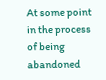At some point in the process of being abandoned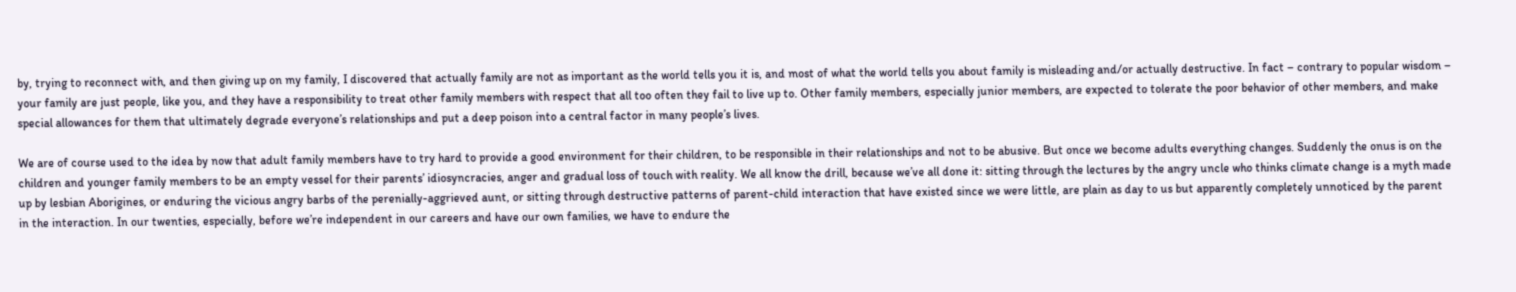by, trying to reconnect with, and then giving up on my family, I discovered that actually family are not as important as the world tells you it is, and most of what the world tells you about family is misleading and/or actually destructive. In fact – contrary to popular wisdom – your family are just people, like you, and they have a responsibility to treat other family members with respect that all too often they fail to live up to. Other family members, especially junior members, are expected to tolerate the poor behavior of other members, and make special allowances for them that ultimately degrade everyone’s relationships and put a deep poison into a central factor in many people’s lives.

We are of course used to the idea by now that adult family members have to try hard to provide a good environment for their children, to be responsible in their relationships and not to be abusive. But once we become adults everything changes. Suddenly the onus is on the children and younger family members to be an empty vessel for their parents’ idiosyncracies, anger and gradual loss of touch with reality. We all know the drill, because we’ve all done it: sitting through the lectures by the angry uncle who thinks climate change is a myth made up by lesbian Aborigines, or enduring the vicious angry barbs of the perenially-aggrieved aunt, or sitting through destructive patterns of parent-child interaction that have existed since we were little, are plain as day to us but apparently completely unnoticed by the parent in the interaction. In our twenties, especially, before we’re independent in our careers and have our own families, we have to endure the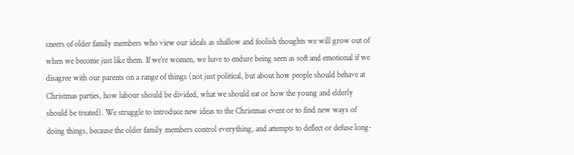sneers of older family members who view our ideals as shallow and foolish thoughts we will grow out of when we become just like them. If we’re women, we have to endure being seen as soft and emotional if we disagree with our parents on a range of things (not just political, but about how people should behave at Christmas parties, how labour should be divided, what we should eat or how the young and elderly should be treated). We struggle to introduce new ideas to the Christmas event or to find new ways of doing things, because the older family members control everything, and attempts to deflect or defuse long-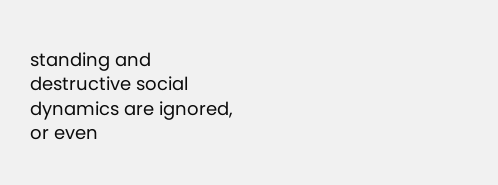standing and destructive social dynamics are ignored, or even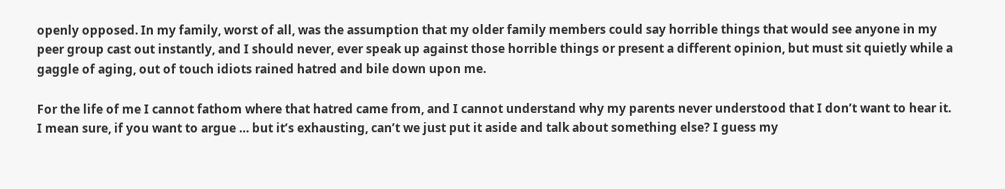openly opposed. In my family, worst of all, was the assumption that my older family members could say horrible things that would see anyone in my peer group cast out instantly, and I should never, ever speak up against those horrible things or present a different opinion, but must sit quietly while a gaggle of aging, out of touch idiots rained hatred and bile down upon me.

For the life of me I cannot fathom where that hatred came from, and I cannot understand why my parents never understood that I don’t want to hear it. I mean sure, if you want to argue … but it’s exhausting, can’t we just put it aside and talk about something else? I guess my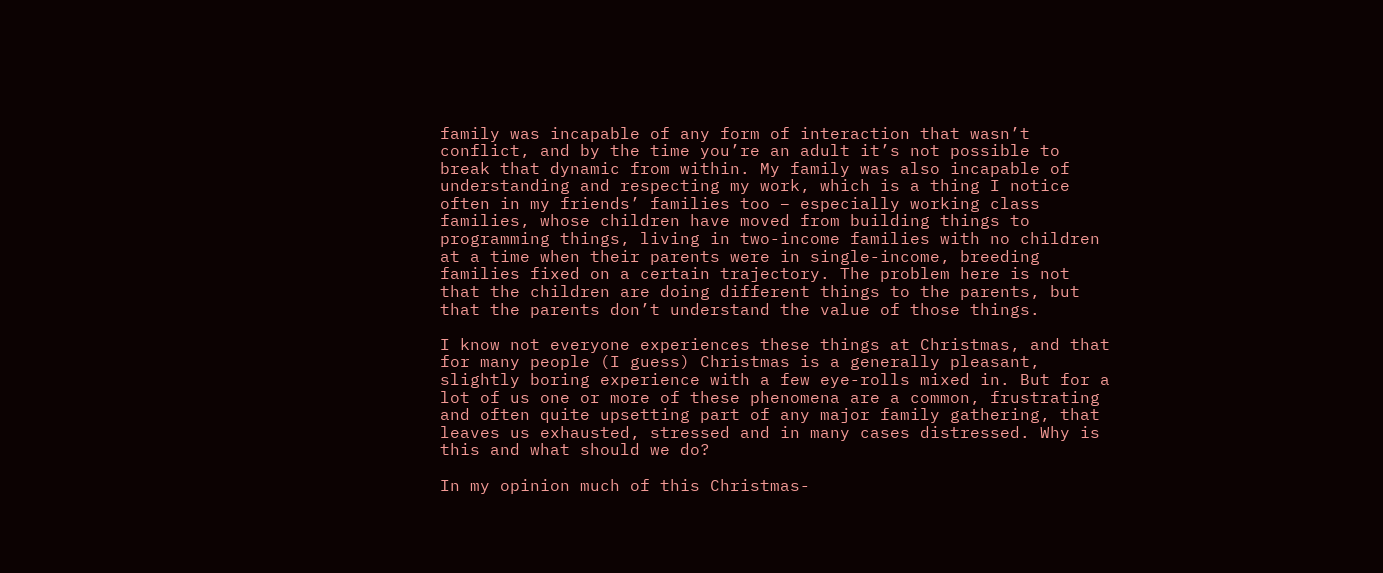family was incapable of any form of interaction that wasn’t conflict, and by the time you’re an adult it’s not possible to break that dynamic from within. My family was also incapable of understanding and respecting my work, which is a thing I notice often in my friends’ families too – especially working class families, whose children have moved from building things to programming things, living in two-income families with no children at a time when their parents were in single-income, breeding families fixed on a certain trajectory. The problem here is not that the children are doing different things to the parents, but that the parents don’t understand the value of those things.

I know not everyone experiences these things at Christmas, and that for many people (I guess) Christmas is a generally pleasant, slightly boring experience with a few eye-rolls mixed in. But for a lot of us one or more of these phenomena are a common, frustrating and often quite upsetting part of any major family gathering, that leaves us exhausted, stressed and in many cases distressed. Why is this and what should we do?

In my opinion much of this Christmas-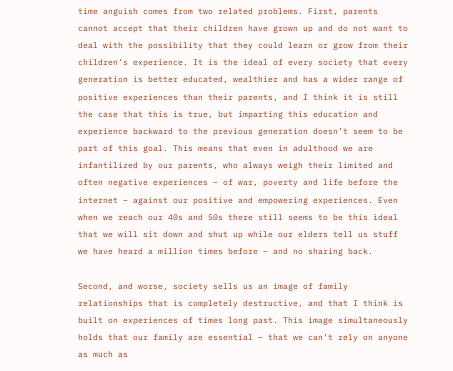time anguish comes from two related problems. First, parents cannot accept that their children have grown up and do not want to deal with the possibility that they could learn or grow from their children’s experience. It is the ideal of every society that every generation is better educated, wealthier and has a wider range of positive experiences than their parents, and I think it is still the case that this is true, but imparting this education and experience backward to the previous generation doesn’t seem to be part of this goal. This means that even in adulthood we are infantilized by our parents, who always weigh their limited and often negative experiences – of war, poverty and life before the internet – against our positive and empowering experiences. Even when we reach our 40s and 50s there still seems to be this ideal that we will sit down and shut up while our elders tell us stuff we have heard a million times before – and no sharing back.

Second, and worse, society sells us an image of family relationships that is completely destructive, and that I think is built on experiences of times long past. This image simultaneously holds that our family are essential – that we can’t rely on anyone as much as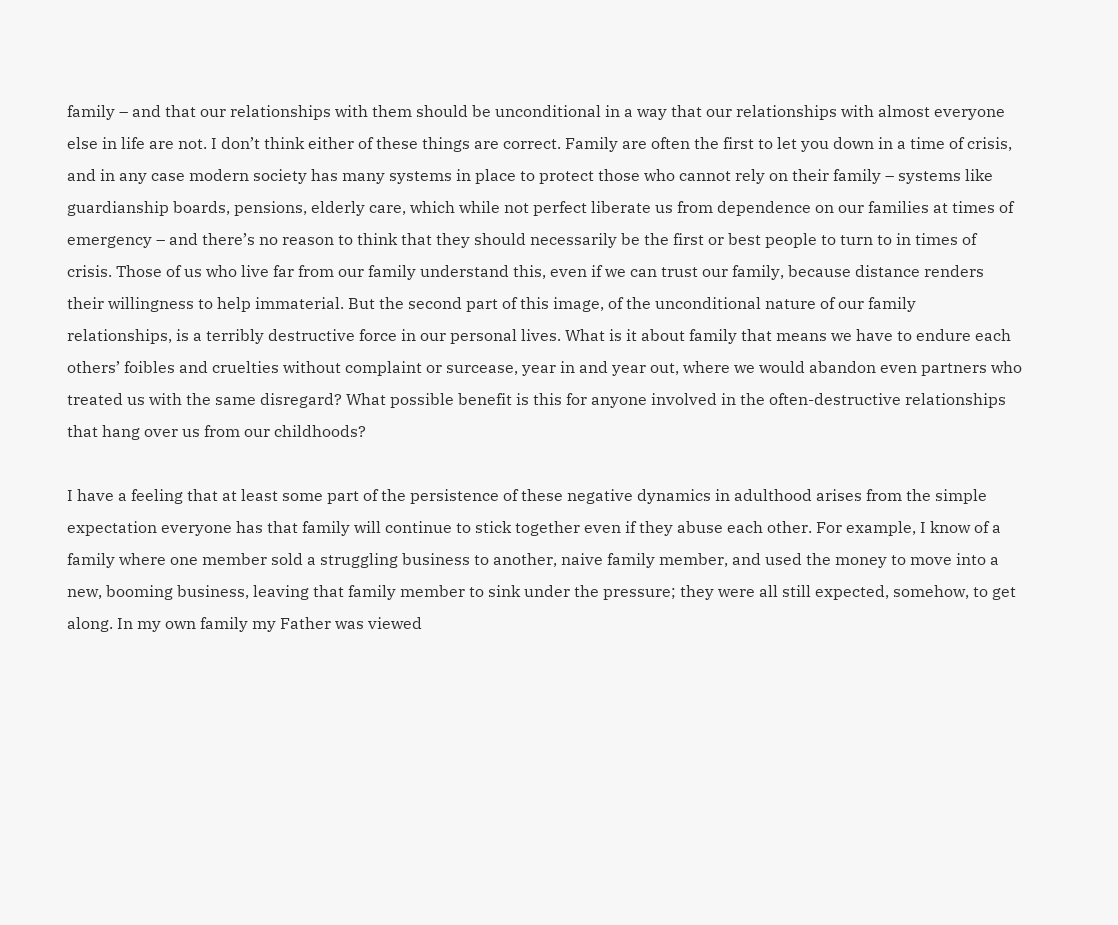family – and that our relationships with them should be unconditional in a way that our relationships with almost everyone else in life are not. I don’t think either of these things are correct. Family are often the first to let you down in a time of crisis, and in any case modern society has many systems in place to protect those who cannot rely on their family – systems like guardianship boards, pensions, elderly care, which while not perfect liberate us from dependence on our families at times of emergency – and there’s no reason to think that they should necessarily be the first or best people to turn to in times of crisis. Those of us who live far from our family understand this, even if we can trust our family, because distance renders their willingness to help immaterial. But the second part of this image, of the unconditional nature of our family relationships, is a terribly destructive force in our personal lives. What is it about family that means we have to endure each others’ foibles and cruelties without complaint or surcease, year in and year out, where we would abandon even partners who treated us with the same disregard? What possible benefit is this for anyone involved in the often-destructive relationships that hang over us from our childhoods?

I have a feeling that at least some part of the persistence of these negative dynamics in adulthood arises from the simple expectation everyone has that family will continue to stick together even if they abuse each other. For example, I know of a family where one member sold a struggling business to another, naive family member, and used the money to move into a new, booming business, leaving that family member to sink under the pressure; they were all still expected, somehow, to get along. In my own family my Father was viewed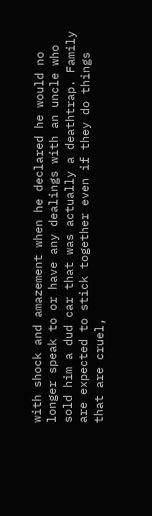with shock and amazement when he declared he would no longer speak to or have any dealings with an uncle who sold him a dud car that was actually a deathtrap. Family are expected to stick together even if they do things that are cruel,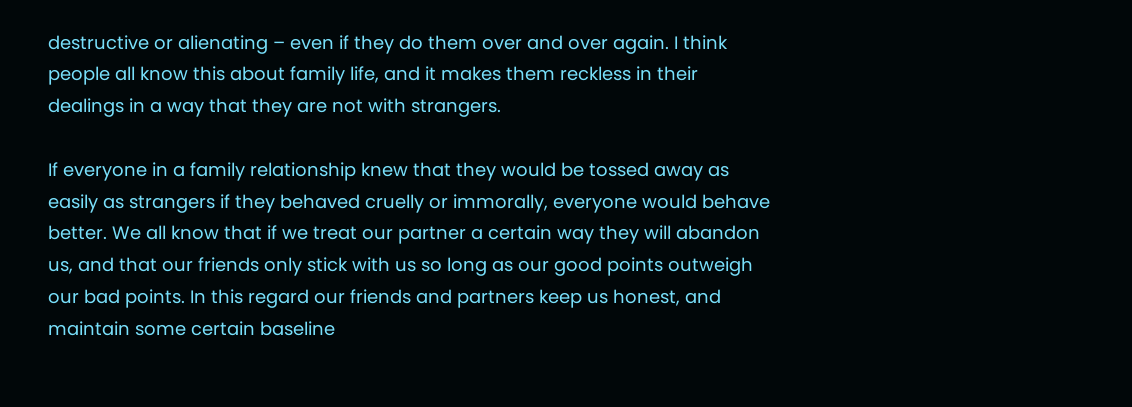destructive or alienating – even if they do them over and over again. I think people all know this about family life, and it makes them reckless in their dealings in a way that they are not with strangers.

If everyone in a family relationship knew that they would be tossed away as easily as strangers if they behaved cruelly or immorally, everyone would behave better. We all know that if we treat our partner a certain way they will abandon us, and that our friends only stick with us so long as our good points outweigh our bad points. In this regard our friends and partners keep us honest, and maintain some certain baseline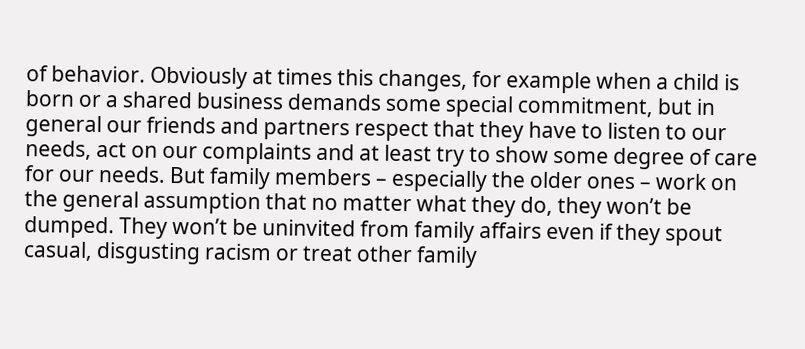of behavior. Obviously at times this changes, for example when a child is born or a shared business demands some special commitment, but in general our friends and partners respect that they have to listen to our needs, act on our complaints and at least try to show some degree of care for our needs. But family members – especially the older ones – work on the general assumption that no matter what they do, they won’t be dumped. They won’t be uninvited from family affairs even if they spout casual, disgusting racism or treat other family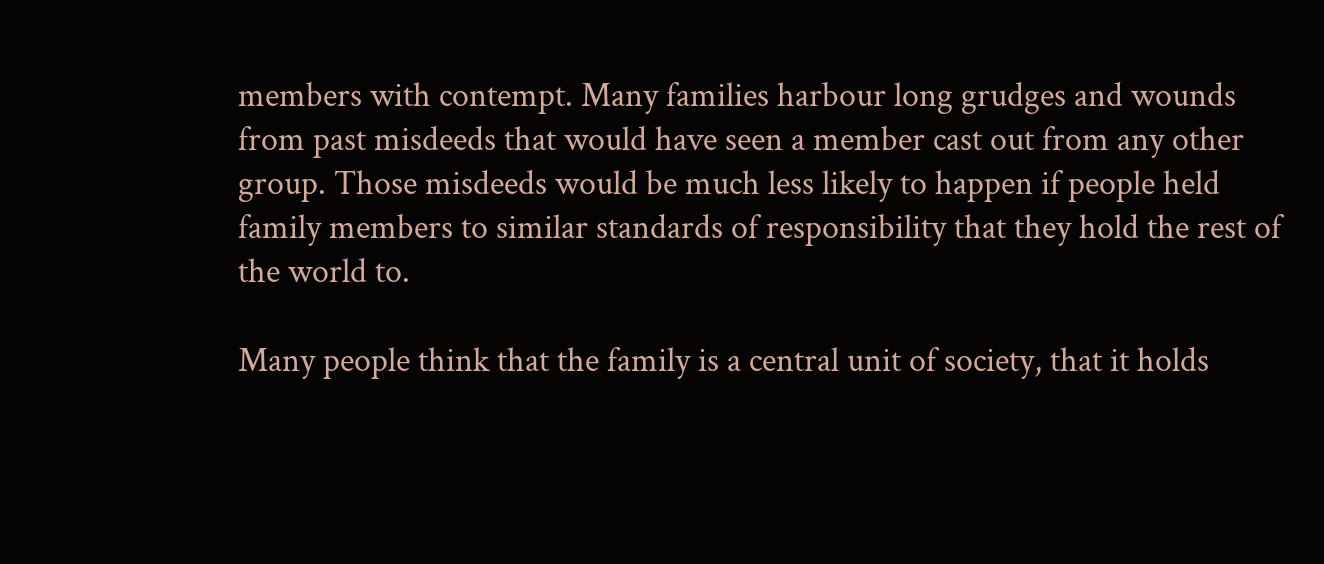members with contempt. Many families harbour long grudges and wounds from past misdeeds that would have seen a member cast out from any other group. Those misdeeds would be much less likely to happen if people held family members to similar standards of responsibility that they hold the rest of the world to.

Many people think that the family is a central unit of society, that it holds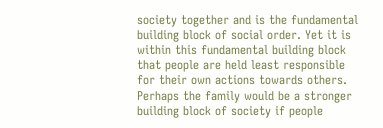society together and is the fundamental building block of social order. Yet it is within this fundamental building block that people are held least responsible for their own actions towards others. Perhaps the family would be a stronger building block of society if people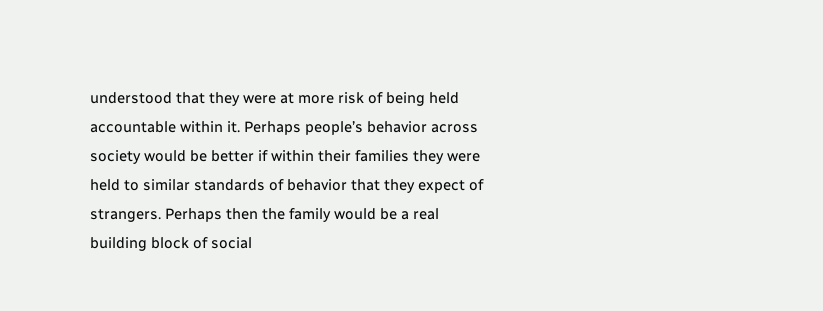understood that they were at more risk of being held accountable within it. Perhaps people’s behavior across society would be better if within their families they were held to similar standards of behavior that they expect of strangers. Perhaps then the family would be a real building block of social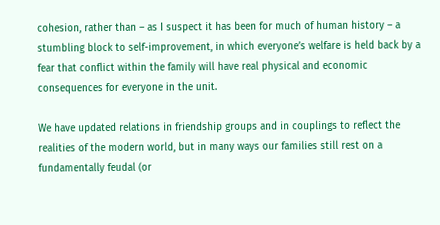cohesion, rather than – as I suspect it has been for much of human history – a stumbling block to self-improvement, in which everyone’s welfare is held back by a fear that conflict within the family will have real physical and economic consequences for everyone in the unit.

We have updated relations in friendship groups and in couplings to reflect the realities of the modern world, but in many ways our families still rest on a fundamentally feudal (or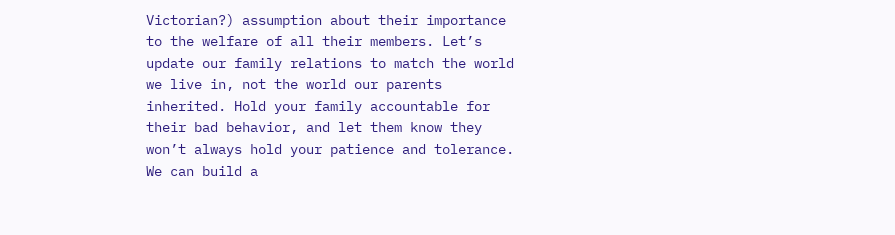Victorian?) assumption about their importance to the welfare of all their members. Let’s update our family relations to match the world we live in, not the world our parents inherited. Hold your family accountable for their bad behavior, and let them know they won’t always hold your patience and tolerance. We can build a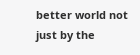better world not just by the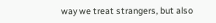way we treat strangers, but also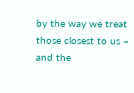by the way we treat those closest to us – and the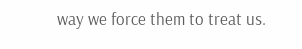way we force them to treat us.